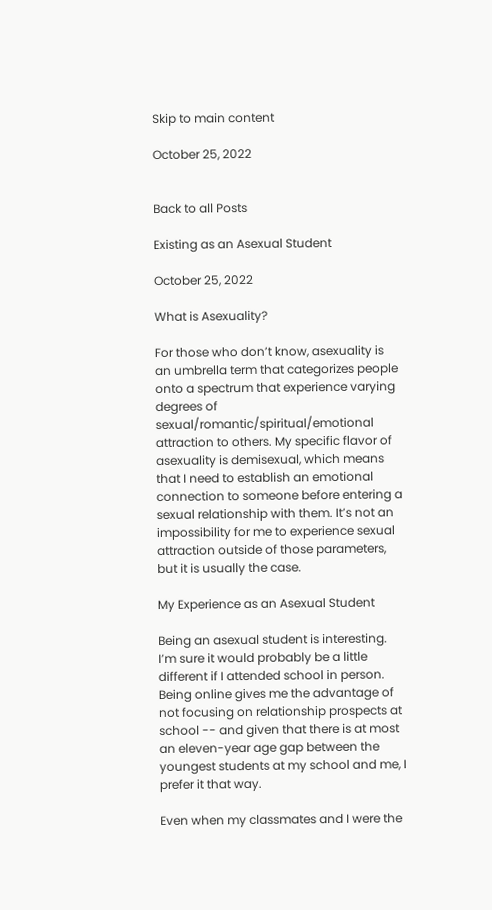Skip to main content

October 25, 2022


Back to all Posts

Existing as an Asexual Student

October 25, 2022

What is Asexuality?

For those who don’t know, asexuality is an umbrella term that categorizes people onto a spectrum that experience varying degrees of sexual/romantic/spiritual/emotional attraction to others. My specific flavor of asexuality is demisexual, which means that I need to establish an emotional connection to someone before entering a sexual relationship with them. It’s not an impossibility for me to experience sexual attraction outside of those parameters, but it is usually the case.

My Experience as an Asexual Student

Being an asexual student is interesting. I’m sure it would probably be a little different if I attended school in person.  Being online gives me the advantage of not focusing on relationship prospects at school -- and given that there is at most an eleven-year age gap between the youngest students at my school and me, I prefer it that way.

Even when my classmates and I were the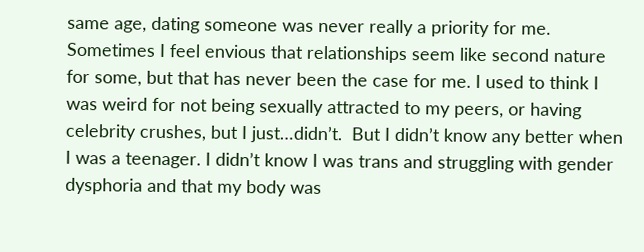same age, dating someone was never really a priority for me. Sometimes I feel envious that relationships seem like second nature for some, but that has never been the case for me. I used to think I was weird for not being sexually attracted to my peers, or having celebrity crushes, but I just…didn’t.  But I didn’t know any better when I was a teenager. I didn’t know I was trans and struggling with gender dysphoria and that my body was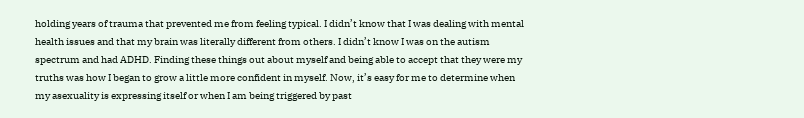holding years of trauma that prevented me from feeling typical. I didn’t know that I was dealing with mental health issues and that my brain was literally different from others. I didn’t know I was on the autism spectrum and had ADHD. Finding these things out about myself and being able to accept that they were my truths was how I began to grow a little more confident in myself. Now, it’s easy for me to determine when my asexuality is expressing itself or when I am being triggered by past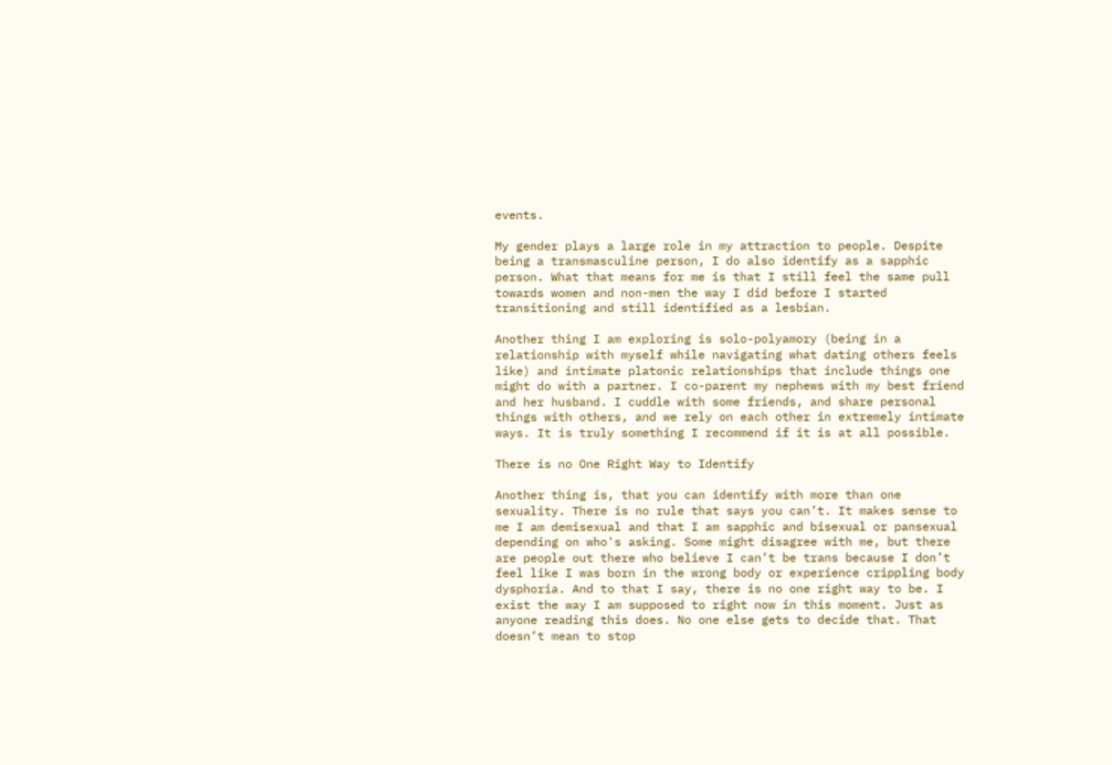events.

My gender plays a large role in my attraction to people. Despite being a transmasculine person, I do also identify as a sapphic person. What that means for me is that I still feel the same pull towards women and non-men the way I did before I started transitioning and still identified as a lesbian.

Another thing I am exploring is solo-polyamory (being in a relationship with myself while navigating what dating others feels like) and intimate platonic relationships that include things one might do with a partner. I co-parent my nephews with my best friend and her husband. I cuddle with some friends, and share personal things with others, and we rely on each other in extremely intimate ways. It is truly something I recommend if it is at all possible.

There is no One Right Way to Identify

Another thing is, that you can identify with more than one sexuality. There is no rule that says you can’t. It makes sense to me I am demisexual and that I am sapphic and bisexual or pansexual depending on who's asking. Some might disagree with me, but there are people out there who believe I can’t be trans because I don’t feel like I was born in the wrong body or experience crippling body dysphoria. And to that I say, there is no one right way to be. I exist the way I am supposed to right now in this moment. Just as anyone reading this does. No one else gets to decide that. That doesn’t mean to stop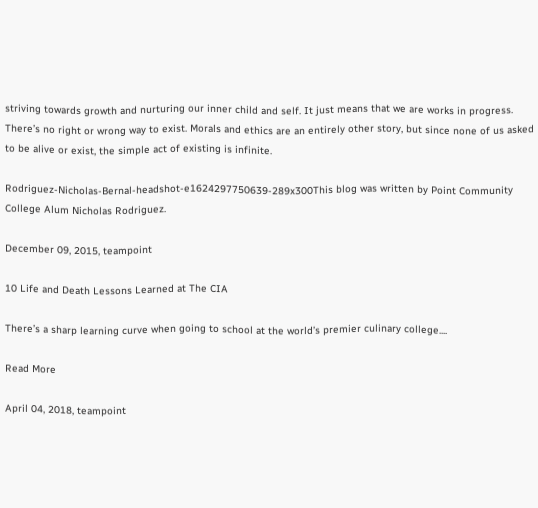striving towards growth and nurturing our inner child and self. It just means that we are works in progress. There’s no right or wrong way to exist. Morals and ethics are an entirely other story, but since none of us asked to be alive or exist, the simple act of existing is infinite.

Rodriguez-Nicholas-Bernal-headshot-e1624297750639-289x300This blog was written by Point Community College Alum Nicholas Rodriguez.

December 09, 2015, teampoint

10 Life and Death Lessons Learned at The CIA

There’s a sharp learning curve when going to school at the world’s premier culinary college....

Read More

April 04, 2018, teampoint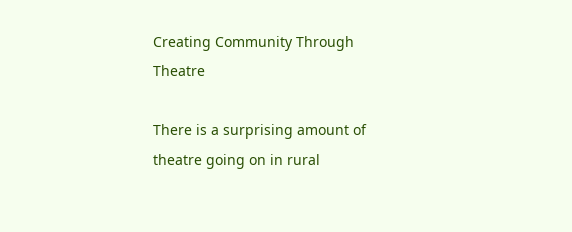Creating Community Through Theatre

There is a surprising amount of theatre going on in rural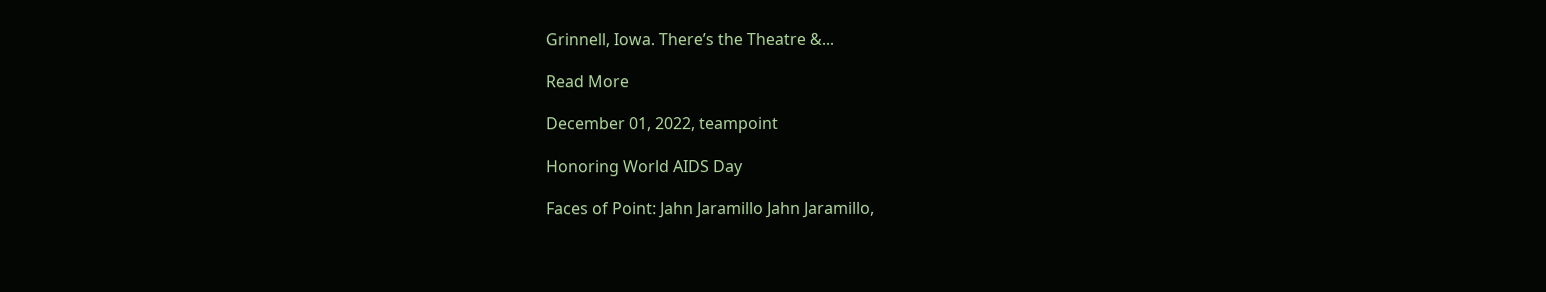Grinnell, Iowa. There’s the Theatre &...

Read More

December 01, 2022, teampoint

Honoring World AIDS Day

Faces of Point: Jahn Jaramillo Jahn Jaramillo,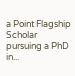a Point Flagship Scholar pursuing a PhD in...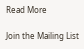Read More

Join the Mailing List